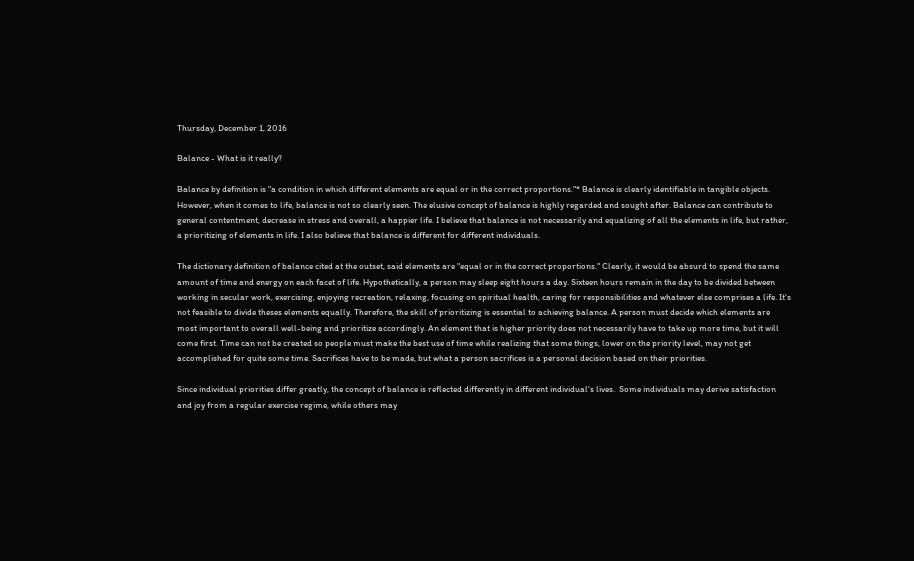Thursday, December 1, 2016

Balance - What is it really?

Balance by definition is "a condition in which different elements are equal or in the correct proportions."* Balance is clearly identifiable in tangible objects. However, when it comes to life, balance is not so clearly seen. The elusive concept of balance is highly regarded and sought after. Balance can contribute to general contentment, decrease in stress and overall, a happier life. I believe that balance is not necessarily and equalizing of all the elements in life, but rather, a prioritizing of elements in life. I also believe that balance is different for different individuals.

The dictionary definition of balance cited at the outset, said elements are "equal or in the correct proportions." Clearly, it would be absurd to spend the same amount of time and energy on each facet of life. Hypothetically, a person may sleep eight hours a day. Sixteen hours remain in the day to be divided between working in secular work, exercising, enjoying recreation, relaxing, focusing on spiritual health, caring for responsibilities and whatever else comprises a life. It's not feasible to divide theses elements equally. Therefore, the skill of prioritizing is essential to achieving balance. A person must decide which elements are most important to overall well-being and prioritize accordingly. An element that is higher priority does not necessarily have to take up more time, but it will come first. Time can not be created so people must make the best use of time while realizing that some things, lower on the priority level, may not get accomplished for quite some time. Sacrifices have to be made, but what a person sacrifices is a personal decision based on their priorities.

Since individual priorities differ greatly, the concept of balance is reflected differently in different individual's lives.  Some individuals may derive satisfaction and joy from a regular exercise regime, while others may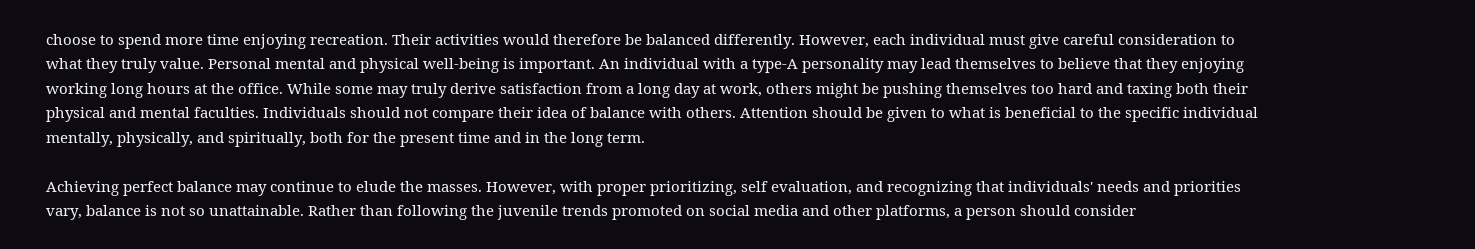choose to spend more time enjoying recreation. Their activities would therefore be balanced differently. However, each individual must give careful consideration to what they truly value. Personal mental and physical well-being is important. An individual with a type-A personality may lead themselves to believe that they enjoying working long hours at the office. While some may truly derive satisfaction from a long day at work, others might be pushing themselves too hard and taxing both their physical and mental faculties. Individuals should not compare their idea of balance with others. Attention should be given to what is beneficial to the specific individual mentally, physically, and spiritually, both for the present time and in the long term.

Achieving perfect balance may continue to elude the masses. However, with proper prioritizing, self evaluation, and recognizing that individuals' needs and priorities vary, balance is not so unattainable. Rather than following the juvenile trends promoted on social media and other platforms, a person should consider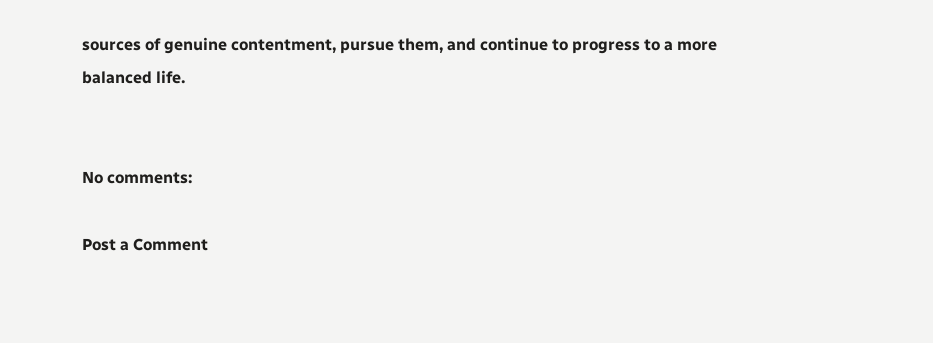sources of genuine contentment, pursue them, and continue to progress to a more balanced life.


No comments:

Post a Comment